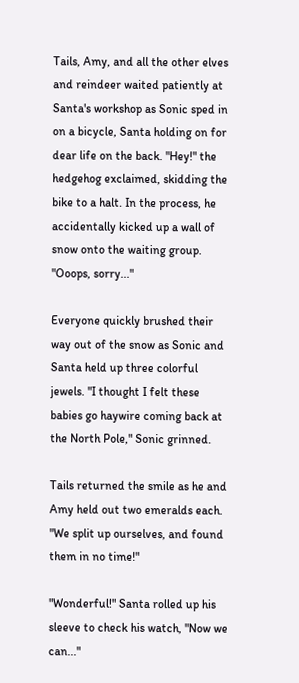Tails, Amy, and all the other elves and reindeer waited patiently at Santa's workshop as Sonic sped in on a bicycle, Santa holding on for dear life on the back. "Hey!" the hedgehog exclaimed, skidding the bike to a halt. In the process, he accidentally kicked up a wall of snow onto the waiting group. "Ooops, sorry..."

Everyone quickly brushed their way out of the snow as Sonic and Santa held up three colorful jewels. "I thought I felt these babies go haywire coming back at the North Pole," Sonic grinned.

Tails returned the smile as he and Amy held out two emeralds each. "We split up ourselves, and found them in no time!"

"Wonderful!" Santa rolled up his sleeve to check his watch, "Now we can..."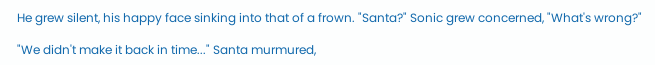He grew silent, his happy face sinking into that of a frown. "Santa?" Sonic grew concerned, "What's wrong?"

"We didn't make it back in time..." Santa murmured,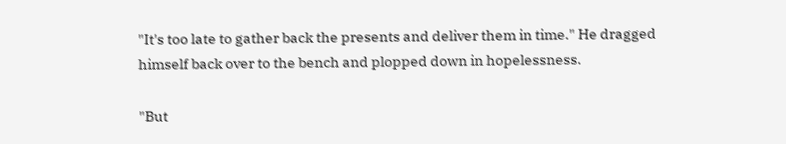"It's too late to gather back the presents and deliver them in time." He dragged himself back over to the bench and plopped down in hopelessness.

"But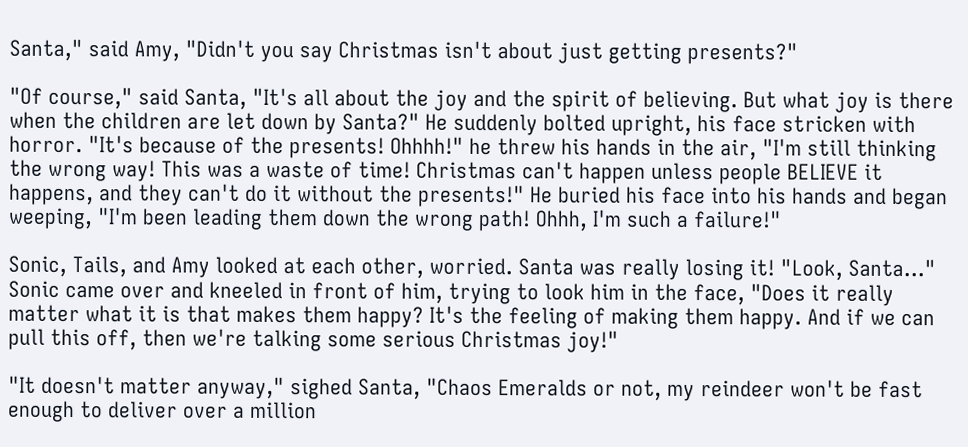Santa," said Amy, "Didn't you say Christmas isn't about just getting presents?"

"Of course," said Santa, "It's all about the joy and the spirit of believing. But what joy is there when the children are let down by Santa?" He suddenly bolted upright, his face stricken with horror. "It's because of the presents! Ohhhh!" he threw his hands in the air, "I'm still thinking the wrong way! This was a waste of time! Christmas can't happen unless people BELIEVE it happens, and they can't do it without the presents!" He buried his face into his hands and began weeping, "I'm been leading them down the wrong path! Ohhh, I'm such a failure!"

Sonic, Tails, and Amy looked at each other, worried. Santa was really losing it! "Look, Santa..." Sonic came over and kneeled in front of him, trying to look him in the face, "Does it really matter what it is that makes them happy? It's the feeling of making them happy. And if we can pull this off, then we're talking some serious Christmas joy!"

"It doesn't matter anyway," sighed Santa, "Chaos Emeralds or not, my reindeer won't be fast enough to deliver over a million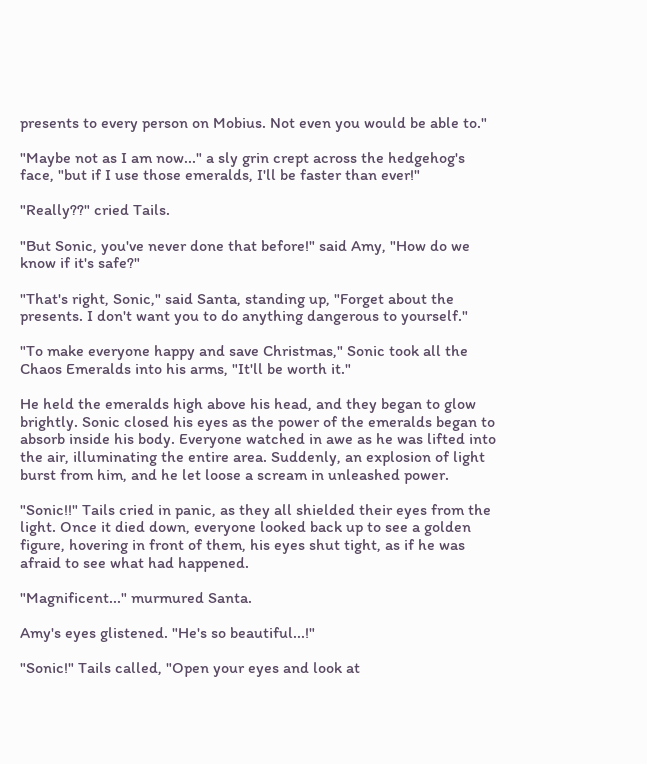presents to every person on Mobius. Not even you would be able to."

"Maybe not as I am now..." a sly grin crept across the hedgehog's face, "but if I use those emeralds, I'll be faster than ever!"

"Really??" cried Tails.

"But Sonic, you've never done that before!" said Amy, "How do we know if it's safe?"

"That's right, Sonic," said Santa, standing up, "Forget about the presents. I don't want you to do anything dangerous to yourself."

"To make everyone happy and save Christmas," Sonic took all the Chaos Emeralds into his arms, "It'll be worth it."

He held the emeralds high above his head, and they began to glow brightly. Sonic closed his eyes as the power of the emeralds began to absorb inside his body. Everyone watched in awe as he was lifted into the air, illuminating the entire area. Suddenly, an explosion of light burst from him, and he let loose a scream in unleashed power.

"Sonic!!" Tails cried in panic, as they all shielded their eyes from the light. Once it died down, everyone looked back up to see a golden figure, hovering in front of them, his eyes shut tight, as if he was afraid to see what had happened.

"Magnificent..." murmured Santa.

Amy's eyes glistened. "He's so beautiful...!"

"Sonic!" Tails called, "Open your eyes and look at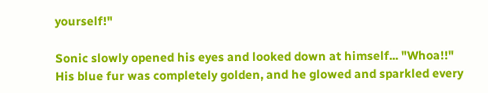yourself!"

Sonic slowly opened his eyes and looked down at himself... "Whoa!!" His blue fur was completely golden, and he glowed and sparkled every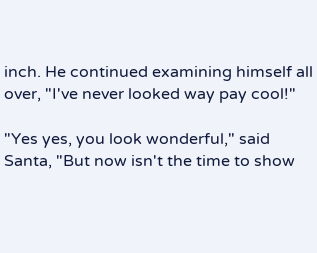inch. He continued examining himself all over, "I've never looked way pay cool!"

"Yes yes, you look wonderful," said Santa, "But now isn't the time to show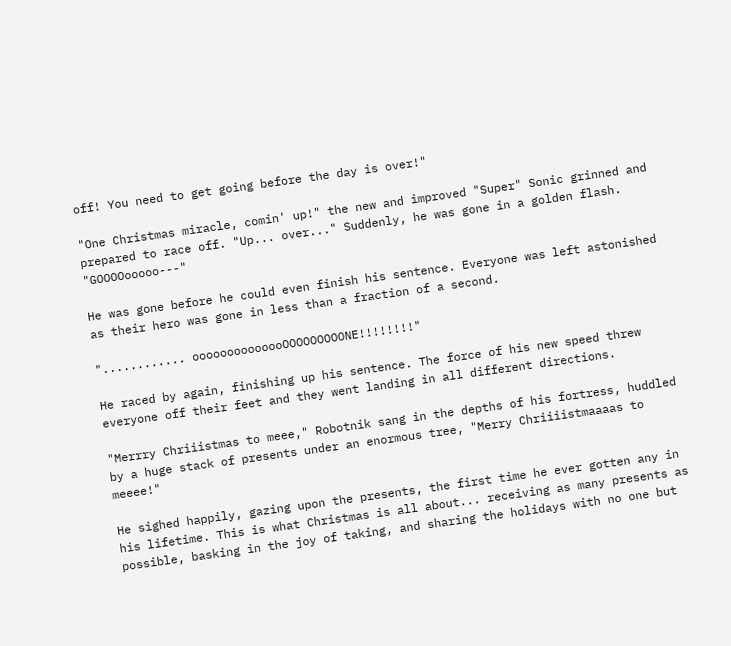off! You need to get going before the day is over!"

"One Christmas miracle, comin' up!" the new and improved "Super" Sonic grinned and prepared to race off. "Up... over..." Suddenly, he was gone in a golden flash. "GOOOOooooo---"

He was gone before he could even finish his sentence. Everyone was left astonished as their hero was gone in less than a fraction of a second.

"............ oooooooooooooOOOOOOOOONE!!!!!!!!"

He raced by again, finishing up his sentence. The force of his new speed threw everyone off their feet and they went landing in all different directions.

"Merrry Chriiistmas to meee," Robotnik sang in the depths of his fortress, huddled by a huge stack of presents under an enormous tree, "Merry Chriiiistmaaaas to meeee!"

He sighed happily, gazing upon the presents, the first time he ever gotten any in his lifetime. This is what Christmas is all about... receiving as many presents as possible, basking in the joy of taking, and sharing the holidays with no one but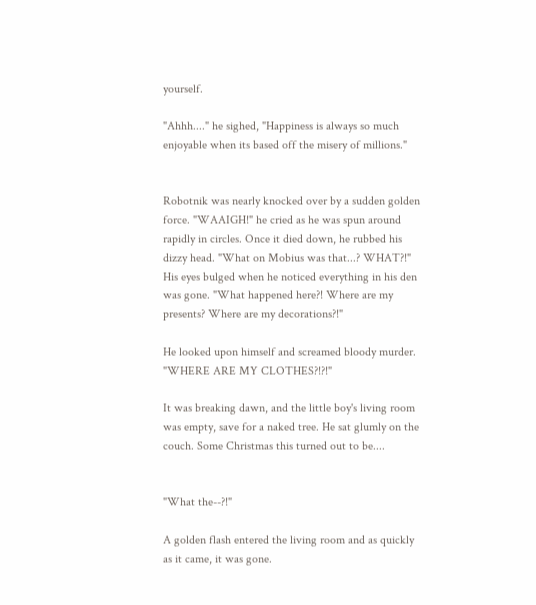yourself.

"Ahhh...." he sighed, "Happiness is always so much enjoyable when its based off the misery of millions."


Robotnik was nearly knocked over by a sudden golden force. "WAAIGH!" he cried as he was spun around rapidly in circles. Once it died down, he rubbed his dizzy head. "What on Mobius was that...? WHAT?!" His eyes bulged when he noticed everything in his den was gone. "What happened here?! Where are my presents? Where are my decorations?!"

He looked upon himself and screamed bloody murder. "WHERE ARE MY CLOTHES?!?!"

It was breaking dawn, and the little boy's living room was empty, save for a naked tree. He sat glumly on the couch. Some Christmas this turned out to be....


"What the--?!"

A golden flash entered the living room and as quickly as it came, it was gone.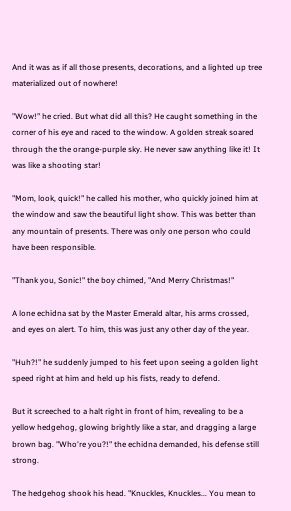And it was as if all those presents, decorations, and a lighted up tree materialized out of nowhere!

"Wow!" he cried. But what did all this? He caught something in the corner of his eye and raced to the window. A golden streak soared through the the orange-purple sky. He never saw anything like it! It was like a shooting star!

"Mom, look, quick!" he called his mother, who quickly joined him at the window and saw the beautiful light show. This was better than any mountain of presents. There was only one person who could have been responsible.

"Thank you, Sonic!" the boy chimed, "And Merry Christmas!"

A lone echidna sat by the Master Emerald altar, his arms crossed, and eyes on alert. To him, this was just any other day of the year.

"Huh?!" he suddenly jumped to his feet upon seeing a golden light speed right at him and held up his fists, ready to defend.

But it screeched to a halt right in front of him, revealing to be a yellow hedgehog, glowing brightly like a star, and dragging a large brown bag. "Who're you?!" the echidna demanded, his defense still strong.

The hedgehog shook his head. "Knuckles, Knuckles... You mean to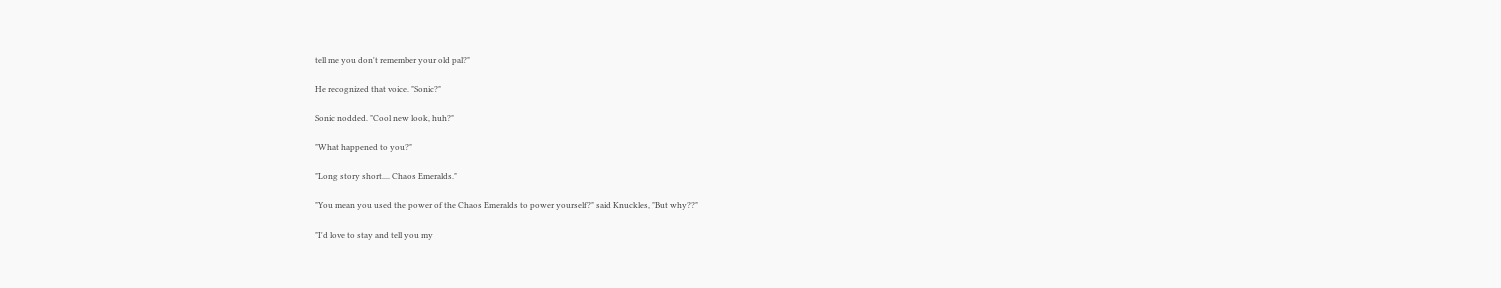tell me you don't remember your old pal?"

He recognized that voice. "Sonic?"

Sonic nodded. "Cool new look, huh?"

"What happened to you?"

"Long story short.... Chaos Emeralds."

"You mean you used the power of the Chaos Emeralds to power yourself?" said Knuckles, "But why??"

"I'd love to stay and tell you my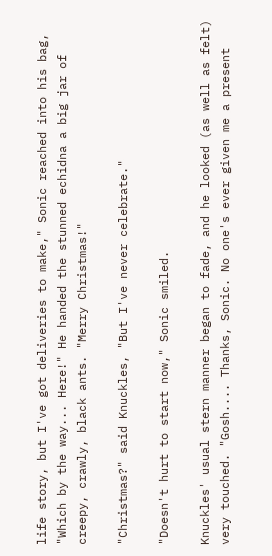life story, but I've got deliveries to make," Sonic reached into his bag, "Which by the way... Here!" He handed the stunned echidna a big jar of creepy, crawly, black ants. "Merry Christmas!"

"Christmas?" said Knuckles, "But I've never celebrate."

"Doesn't hurt to start now," Sonic smiled.

Knuckles' usual stern manner began to fade, and he looked (as well as felt) very touched. "Gosh.... Thanks, Sonic. No one's ever given me a present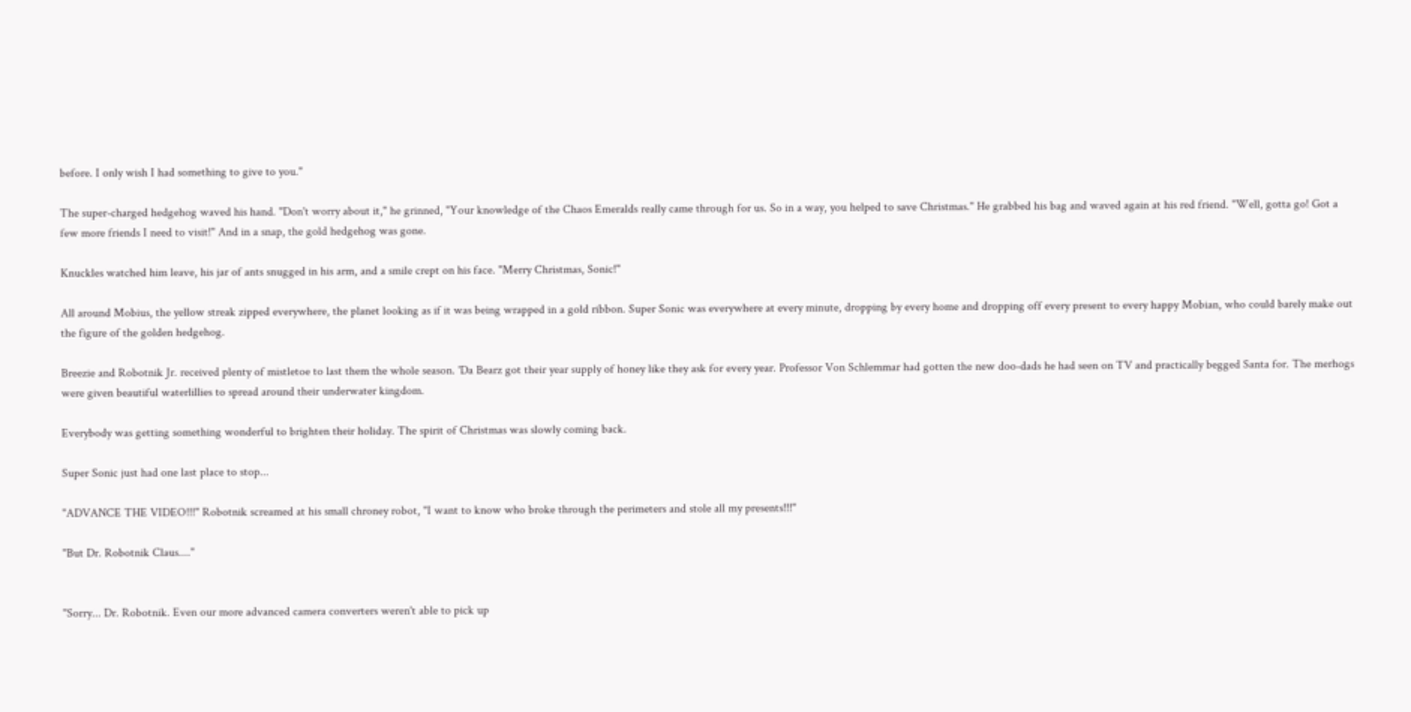before. I only wish I had something to give to you."

The super-charged hedgehog waved his hand. "Don't worry about it," he grinned, "Your knowledge of the Chaos Emeralds really came through for us. So in a way, you helped to save Christmas." He grabbed his bag and waved again at his red friend. "Well, gotta go! Got a few more friends I need to visit!" And in a snap, the gold hedgehog was gone.

Knuckles watched him leave, his jar of ants snugged in his arm, and a smile crept on his face. "Merry Christmas, Sonic!"

All around Mobius, the yellow streak zipped everywhere, the planet looking as if it was being wrapped in a gold ribbon. Super Sonic was everywhere at every minute, dropping by every home and dropping off every present to every happy Mobian, who could barely make out the figure of the golden hedgehog.

Breezie and Robotnik Jr. received plenty of mistletoe to last them the whole season. 'Da Bearz got their year supply of honey like they ask for every year. Professor Von Schlemmar had gotten the new doo-dads he had seen on TV and practically begged Santa for. The merhogs were given beautiful waterlillies to spread around their underwater kingdom.

Everybody was getting something wonderful to brighten their holiday. The spirit of Christmas was slowly coming back.

Super Sonic just had one last place to stop...

"ADVANCE THE VIDEO!!!" Robotnik screamed at his small chroney robot, "I want to know who broke through the perimeters and stole all my presents!!!"

"But Dr. Robotnik Claus...."


"Sorry... Dr. Robotnik. Even our more advanced camera converters weren't able to pick up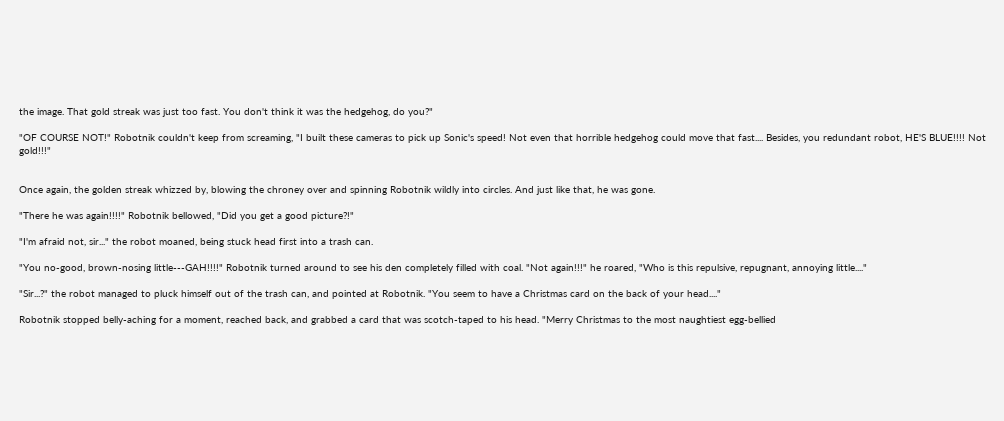the image. That gold streak was just too fast. You don't think it was the hedgehog, do you?"

"OF COURSE NOT!" Robotnik couldn't keep from screaming, "I built these cameras to pick up Sonic's speed! Not even that horrible hedgehog could move that fast.... Besides, you redundant robot, HE'S BLUE!!!! Not gold!!!"


Once again, the golden streak whizzed by, blowing the chroney over and spinning Robotnik wildly into circles. And just like that, he was gone.

"There he was again!!!!" Robotnik bellowed, "Did you get a good picture?!"

"I'm afraid not, sir..." the robot moaned, being stuck head first into a trash can.

"You no-good, brown-nosing little---GAH!!!!" Robotnik turned around to see his den completely filled with coal. "Not again!!!" he roared, "Who is this repulsive, repugnant, annoying little...."

"Sir...?" the robot managed to pluck himself out of the trash can, and pointed at Robotnik. "You seem to have a Christmas card on the back of your head...."

Robotnik stopped belly-aching for a moment, reached back, and grabbed a card that was scotch-taped to his head. "Merry Christmas to the most naughtiest egg-bellied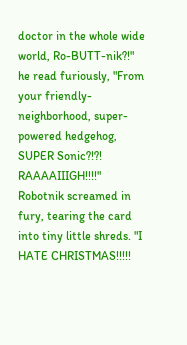doctor in the whole wide world, Ro-BUTT-nik?!" he read furiously, "From your friendly-neighborhood, super-powered hedgehog, SUPER Sonic?!?! RAAAAIIIGH!!!!" Robotnik screamed in fury, tearing the card into tiny little shreds. "I HATE CHRISTMAS!!!!!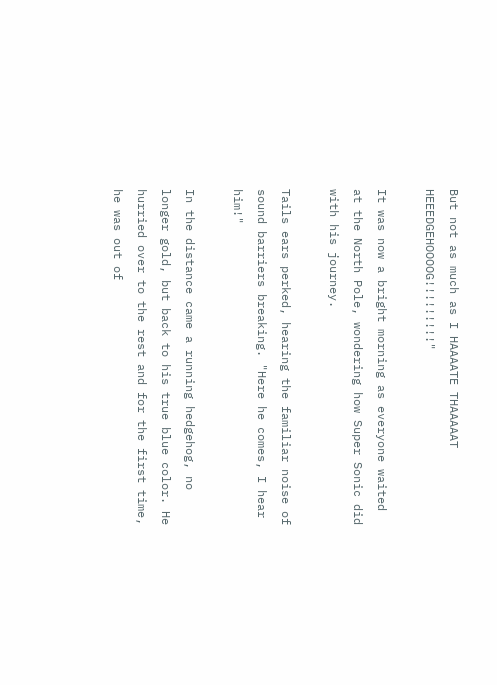But not as much as I HAAAATE THAAAAAT HEEEDGEHOOOOG!!!!!!!!!"

It was now a bright morning as everyone waited at the North Pole, wondering how Super Sonic did with his journey.

Tails ears perked, hearing the familiar noise of sound barriers breaking. "Here he comes, I hear him!"

In the distance came a running hedgehog, no longer gold, but back to his true blue color. He hurried over to the rest and for the first time, he was out of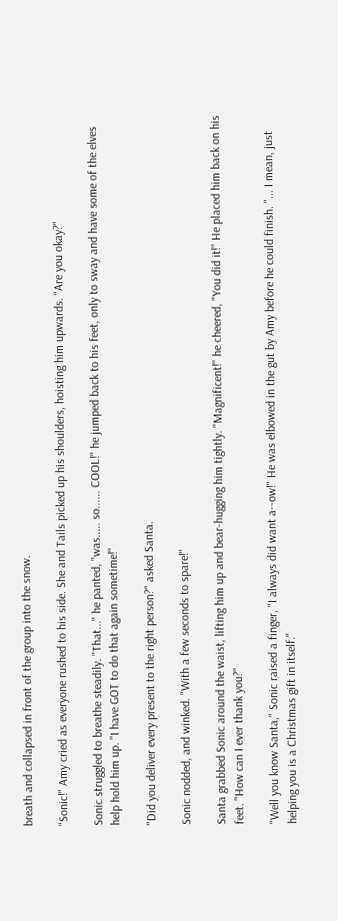breath and collapsed in front of the group into the snow.

"Sonic!" Amy cried as everyone rushed to his side. She and Tails picked up his shoulders, hoisting him upwards. "Are you okay?"

Sonic struggled to breathe steadily. "That..." he panted, "was..... so...... COOL!" he jumped back to his feet, only to sway and have some of the elves help hold him up. "I have GOT to do that again sometime!"

"Did you deliver every present to the right person?" asked Santa.

Sonic nodded, and winked. "With a few seconds to spare!"

Santa grabbed Sonic around the waist, lifting him up and bear-hugging him tightly. "Magnificent!" he cheered, "You did it!" He placed him back on his feet. "How can I ever thank you?"

"Well you know Santa," Sonic raised a finger, "I always did want a--ow!" He was elbowed in the gut by Amy before he could finish. "... I mean, just helping you is a Christmas gift in itself."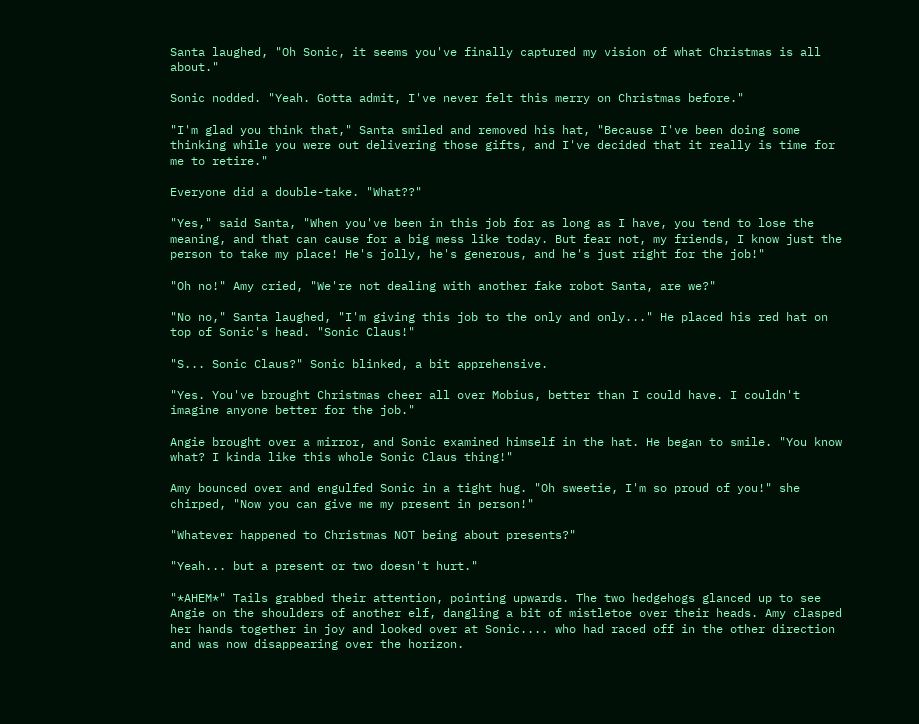Santa laughed, "Oh Sonic, it seems you've finally captured my vision of what Christmas is all about."

Sonic nodded. "Yeah. Gotta admit, I've never felt this merry on Christmas before."

"I'm glad you think that," Santa smiled and removed his hat, "Because I've been doing some thinking while you were out delivering those gifts, and I've decided that it really is time for me to retire."

Everyone did a double-take. "What??"

"Yes," said Santa, "When you've been in this job for as long as I have, you tend to lose the meaning, and that can cause for a big mess like today. But fear not, my friends, I know just the person to take my place! He's jolly, he's generous, and he's just right for the job!"

"Oh no!" Amy cried, "We're not dealing with another fake robot Santa, are we?"

"No no," Santa laughed, "I'm giving this job to the only and only..." He placed his red hat on top of Sonic's head. "Sonic Claus!"

"S... Sonic Claus?" Sonic blinked, a bit apprehensive.

"Yes. You've brought Christmas cheer all over Mobius, better than I could have. I couldn't imagine anyone better for the job."

Angie brought over a mirror, and Sonic examined himself in the hat. He began to smile. "You know what? I kinda like this whole Sonic Claus thing!"

Amy bounced over and engulfed Sonic in a tight hug. "Oh sweetie, I'm so proud of you!" she chirped, "Now you can give me my present in person!"

"Whatever happened to Christmas NOT being about presents?"

"Yeah... but a present or two doesn't hurt."

"*AHEM*" Tails grabbed their attention, pointing upwards. The two hedgehogs glanced up to see Angie on the shoulders of another elf, dangling a bit of mistletoe over their heads. Amy clasped her hands together in joy and looked over at Sonic.... who had raced off in the other direction and was now disappearing over the horizon.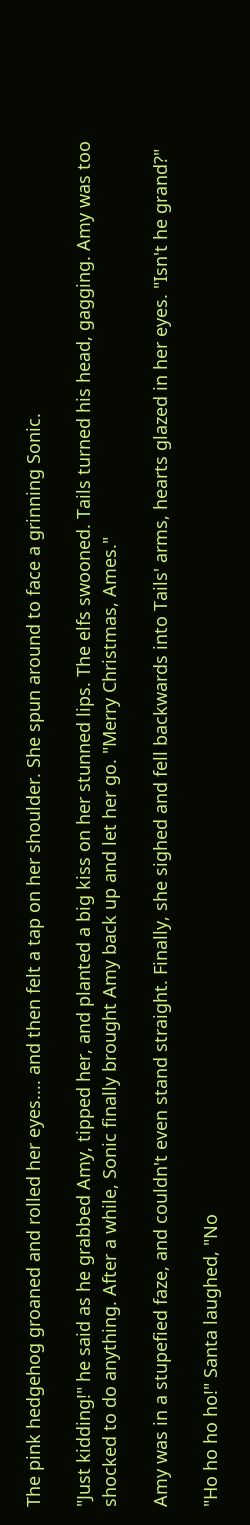The pink hedgehog groaned and rolled her eyes.... and then felt a tap on her shoulder. She spun around to face a grinning Sonic.

"Just kidding!" he said as he grabbed Amy, tipped her, and planted a big kiss on her stunned lips. The elfs swooned. Tails turned his head, gagging. Amy was too shocked to do anything. After a while, Sonic finally brought Amy back up and let her go. "Merry Christmas, Ames."

Amy was in a stupefied faze, and couldn't even stand straight. Finally, she sighed and fell backwards into Tails' arms, hearts glazed in her eyes. "Isn't he grand?"

"Ho ho ho ho!" Santa laughed, "No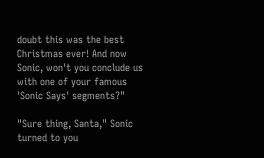doubt this was the best Christmas ever! And now Sonic, won't you conclude us with one of your famous 'Sonic Says' segments?"

"Sure thing, Santa," Sonic turned to you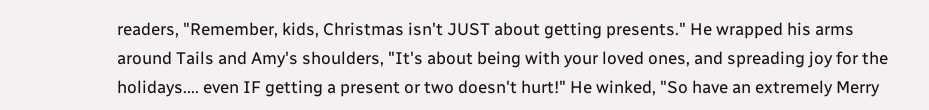readers, "Remember, kids, Christmas isn't JUST about getting presents." He wrapped his arms around Tails and Amy's shoulders, "It's about being with your loved ones, and spreading joy for the holidays.... even IF getting a present or two doesn't hurt!" He winked, "So have an extremely Merry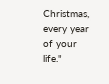Christmas, every year of your life."